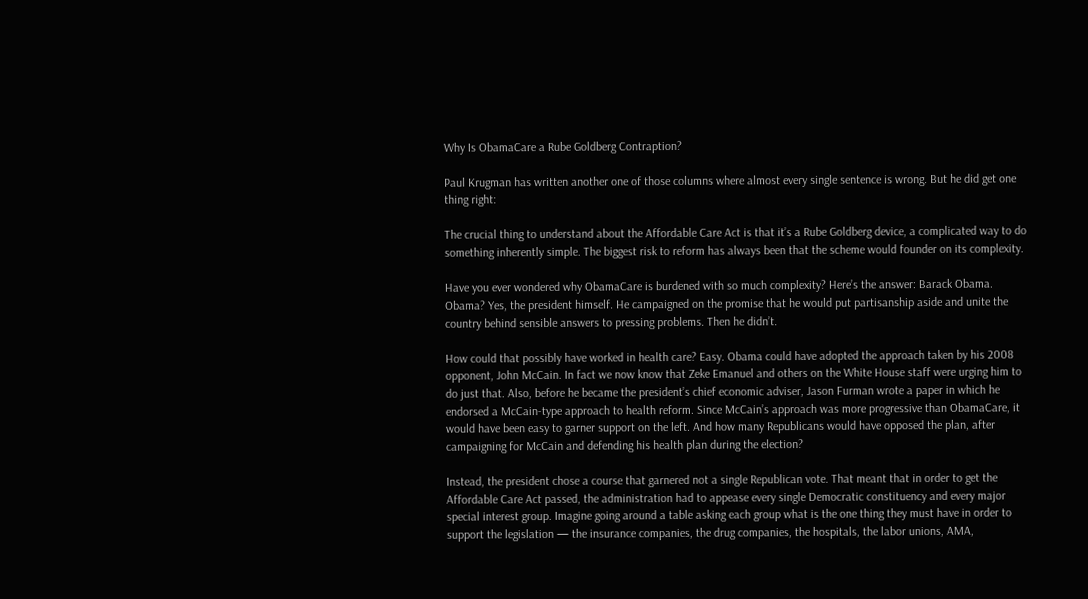Why Is ObamaCare a Rube Goldberg Contraption?

Paul Krugman has written another one of those columns where almost every single sentence is wrong. But he did get one thing right:

The crucial thing to understand about the Affordable Care Act is that it’s a Rube Goldberg device, a complicated way to do something inherently simple. The biggest risk to reform has always been that the scheme would founder on its complexity.

Have you ever wondered why ObamaCare is burdened with so much complexity? Here’s the answer: Barack Obama. Obama? Yes, the president himself. He campaigned on the promise that he would put partisanship aside and unite the country behind sensible answers to pressing problems. Then he didn’t.

How could that possibly have worked in health care? Easy. Obama could have adopted the approach taken by his 2008 opponent, John McCain. In fact we now know that Zeke Emanuel and others on the White House staff were urging him to do just that. Also, before he became the president’s chief economic adviser, Jason Furman wrote a paper in which he endorsed a McCain-type approach to health reform. Since McCain’s approach was more progressive than ObamaCare, it would have been easy to garner support on the left. And how many Republicans would have opposed the plan, after campaigning for McCain and defending his health plan during the election?

Instead, the president chose a course that garnered not a single Republican vote. That meant that in order to get the Affordable Care Act passed, the administration had to appease every single Democratic constituency and every major special interest group. Imagine going around a table asking each group what is the one thing they must have in order to support the legislation — the insurance companies, the drug companies, the hospitals, the labor unions, AMA,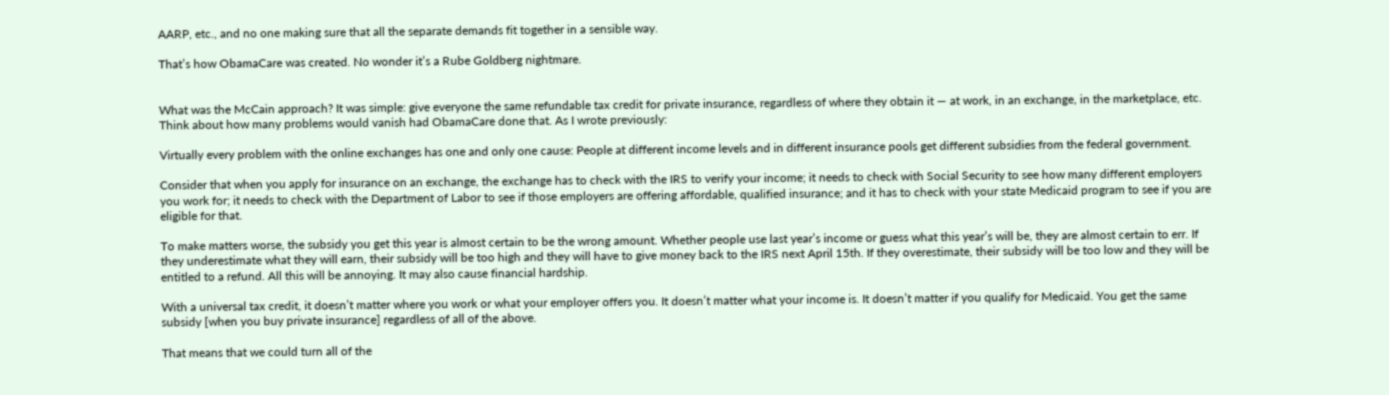AARP, etc., and no one making sure that all the separate demands fit together in a sensible way.

That’s how ObamaCare was created. No wonder it’s a Rube Goldberg nightmare.


What was the McCain approach? It was simple: give everyone the same refundable tax credit for private insurance, regardless of where they obtain it — at work, in an exchange, in the marketplace, etc. Think about how many problems would vanish had ObamaCare done that. As I wrote previously:

Virtually every problem with the online exchanges has one and only one cause: People at different income levels and in different insurance pools get different subsidies from the federal government.

Consider that when you apply for insurance on an exchange, the exchange has to check with the IRS to verify your income; it needs to check with Social Security to see how many different employers you work for; it needs to check with the Department of Labor to see if those employers are offering affordable, qualified insurance; and it has to check with your state Medicaid program to see if you are eligible for that.

To make matters worse, the subsidy you get this year is almost certain to be the wrong amount. Whether people use last year’s income or guess what this year’s will be, they are almost certain to err. If they underestimate what they will earn, their subsidy will be too high and they will have to give money back to the IRS next April 15th. If they overestimate, their subsidy will be too low and they will be entitled to a refund. All this will be annoying. It may also cause financial hardship.

With a universal tax credit, it doesn’t matter where you work or what your employer offers you. It doesn’t matter what your income is. It doesn’t matter if you qualify for Medicaid. You get the same subsidy [when you buy private insurance] regardless of all of the above.

That means that we could turn all of the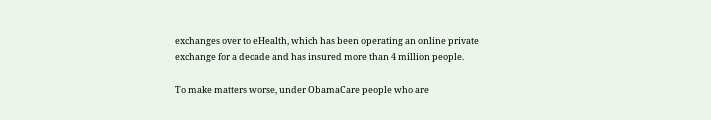exchanges over to eHealth, which has been operating an online private exchange for a decade and has insured more than 4 million people.

To make matters worse, under ObamaCare people who are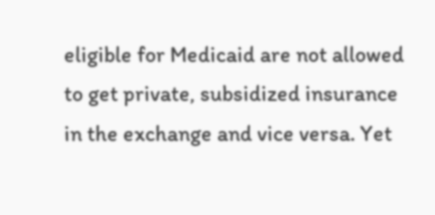eligible for Medicaid are not allowed to get private, subsidized insurance in the exchange and vice versa. Yet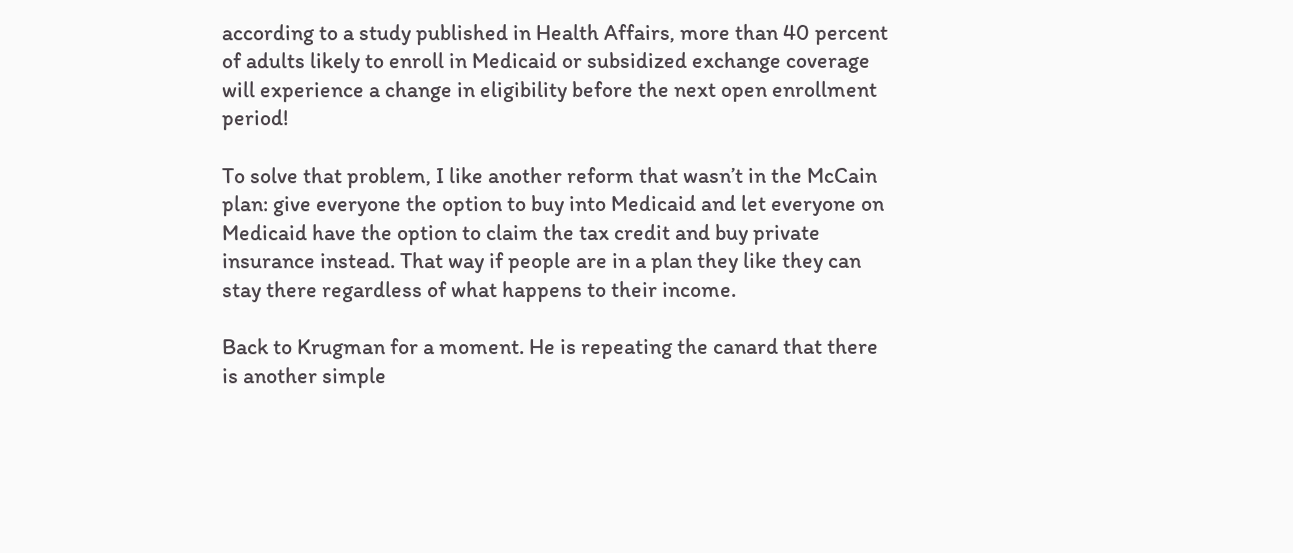according to a study published in Health Affairs, more than 40 percent of adults likely to enroll in Medicaid or subsidized exchange coverage will experience a change in eligibility before the next open enrollment period!

To solve that problem, I like another reform that wasn’t in the McCain plan: give everyone the option to buy into Medicaid and let everyone on Medicaid have the option to claim the tax credit and buy private insurance instead. That way if people are in a plan they like they can stay there regardless of what happens to their income.

Back to Krugman for a moment. He is repeating the canard that there is another simple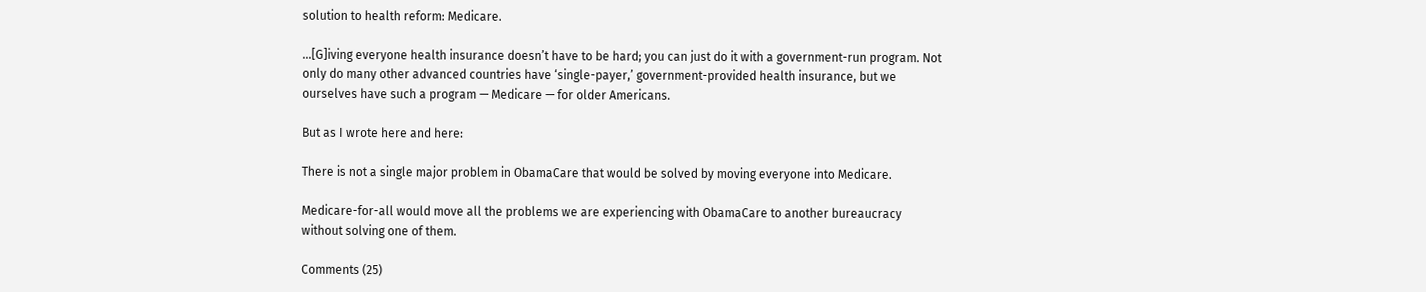solution to health reform: Medicare.

…[G]iving everyone health insurance doesn’t have to be hard; you can just do it with a government-run program. Not only do many other advanced countries have ‘single-payer,’ government-provided health insurance, but we ourselves have such a program — Medicare — for older Americans.

But as I wrote here and here:

There is not a single major problem in ObamaCare that would be solved by moving everyone into Medicare.

Medicare-for-all would move all the problems we are experiencing with ObamaCare to another bureaucracy without solving one of them.

Comments (25)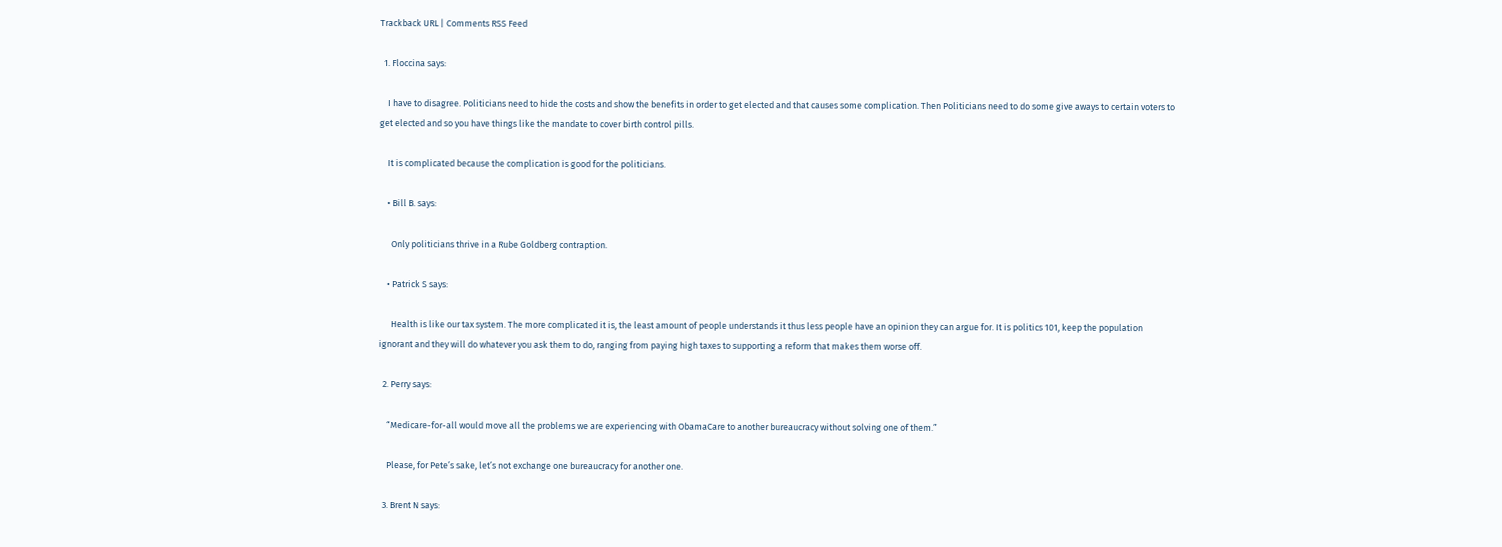Trackback URL | Comments RSS Feed

  1. Floccina says:

    I have to disagree. Politicians need to hide the costs and show the benefits in order to get elected and that causes some complication. Then Politicians need to do some give aways to certain voters to get elected and so you have things like the mandate to cover birth control pills.

    It is complicated because the complication is good for the politicians.

    • Bill B. says:

      Only politicians thrive in a Rube Goldberg contraption.

    • Patrick S says:

      Health is like our tax system. The more complicated it is, the least amount of people understands it thus less people have an opinion they can argue for. It is politics 101, keep the population ignorant and they will do whatever you ask them to do, ranging from paying high taxes to supporting a reform that makes them worse off.

  2. Perry says:

    “Medicare-for-all would move all the problems we are experiencing with ObamaCare to another bureaucracy without solving one of them.”

    Please, for Pete’s sake, let’s not exchange one bureaucracy for another one.

  3. Brent N says: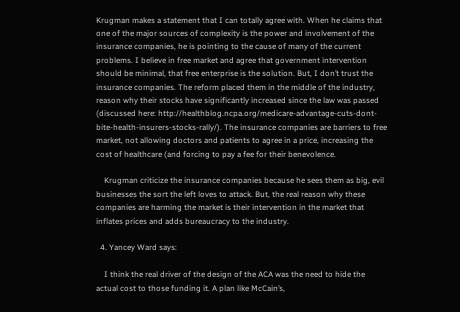Krugman makes a statement that I can totally agree with. When he claims that one of the major sources of complexity is the power and involvement of the insurance companies, he is pointing to the cause of many of the current problems. I believe in free market and agree that government intervention should be minimal, that free enterprise is the solution. But, I don’t trust the insurance companies. The reform placed them in the middle of the industry, reason why their stocks have significantly increased since the law was passed (discussed here: http://healthblog.ncpa.org/medicare-advantage-cuts-dont-bite-health-insurers-stocks-rally/). The insurance companies are barriers to free market, not allowing doctors and patients to agree in a price, increasing the cost of healthcare (and forcing to pay a fee for their benevolence.

    Krugman criticize the insurance companies because he sees them as big, evil businesses the sort the left loves to attack. But, the real reason why these companies are harming the market is their intervention in the market that inflates prices and adds bureaucracy to the industry.

  4. Yancey Ward says:

    I think the real driver of the design of the ACA was the need to hide the actual cost to those funding it. A plan like McCain’s,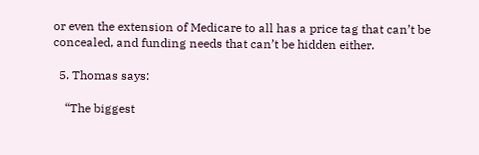or even the extension of Medicare to all has a price tag that can’t be concealed, and funding needs that can’t be hidden either.

  5. Thomas says:

    “The biggest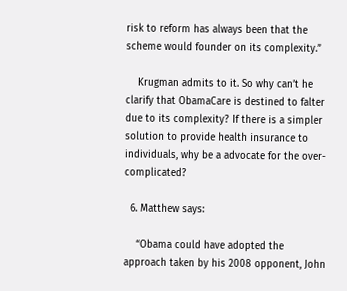risk to reform has always been that the scheme would founder on its complexity.”

    Krugman admits to it. So why can’t he clarify that ObamaCare is destined to falter due to its complexity? If there is a simpler solution to provide health insurance to individuals, why be a advocate for the over-complicated?

  6. Matthew says:

    “Obama could have adopted the approach taken by his 2008 opponent, John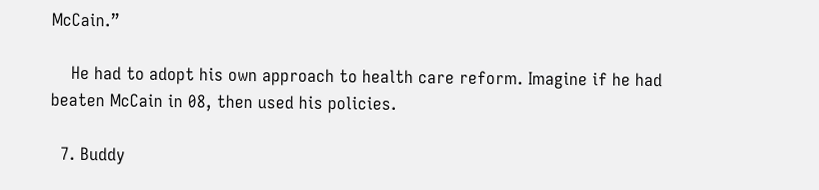McCain.”

    He had to adopt his own approach to health care reform. Imagine if he had beaten McCain in 08, then used his policies.

  7. Buddy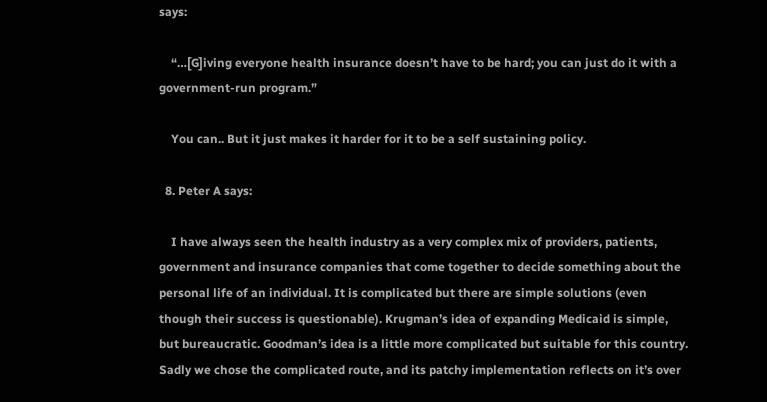says:

    “…[G]iving everyone health insurance doesn’t have to be hard; you can just do it with a government-run program.”

    You can.. But it just makes it harder for it to be a self sustaining policy.

  8. Peter A says:

    I have always seen the health industry as a very complex mix of providers, patients, government and insurance companies that come together to decide something about the personal life of an individual. It is complicated but there are simple solutions (even though their success is questionable). Krugman’s idea of expanding Medicaid is simple, but bureaucratic. Goodman’s idea is a little more complicated but suitable for this country. Sadly we chose the complicated route, and its patchy implementation reflects on it’s over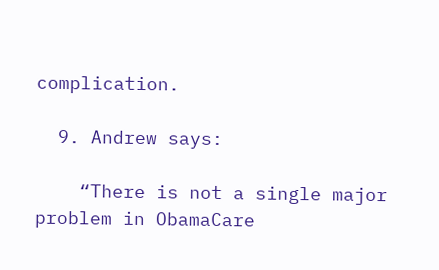complication.

  9. Andrew says:

    “There is not a single major problem in ObamaCare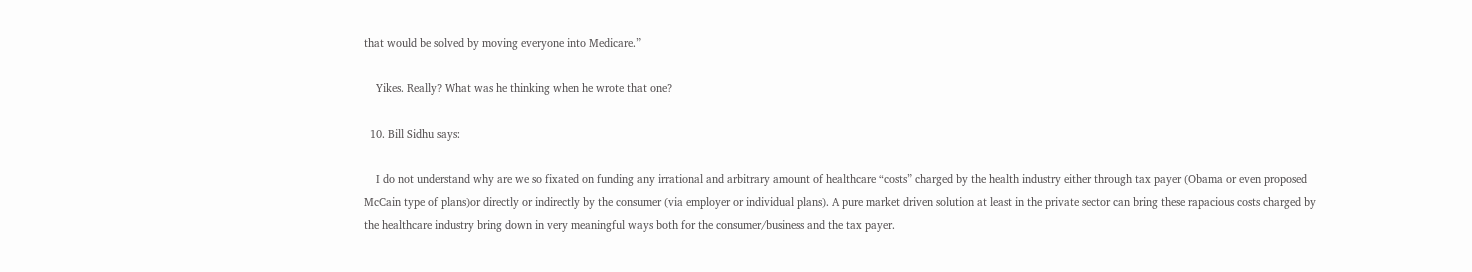that would be solved by moving everyone into Medicare.”

    Yikes. Really? What was he thinking when he wrote that one?

  10. Bill Sidhu says:

    I do not understand why are we so fixated on funding any irrational and arbitrary amount of healthcare “costs” charged by the health industry either through tax payer (Obama or even proposed McCain type of plans)or directly or indirectly by the consumer (via employer or individual plans). A pure market driven solution at least in the private sector can bring these rapacious costs charged by the healthcare industry bring down in very meaningful ways both for the consumer/business and the tax payer.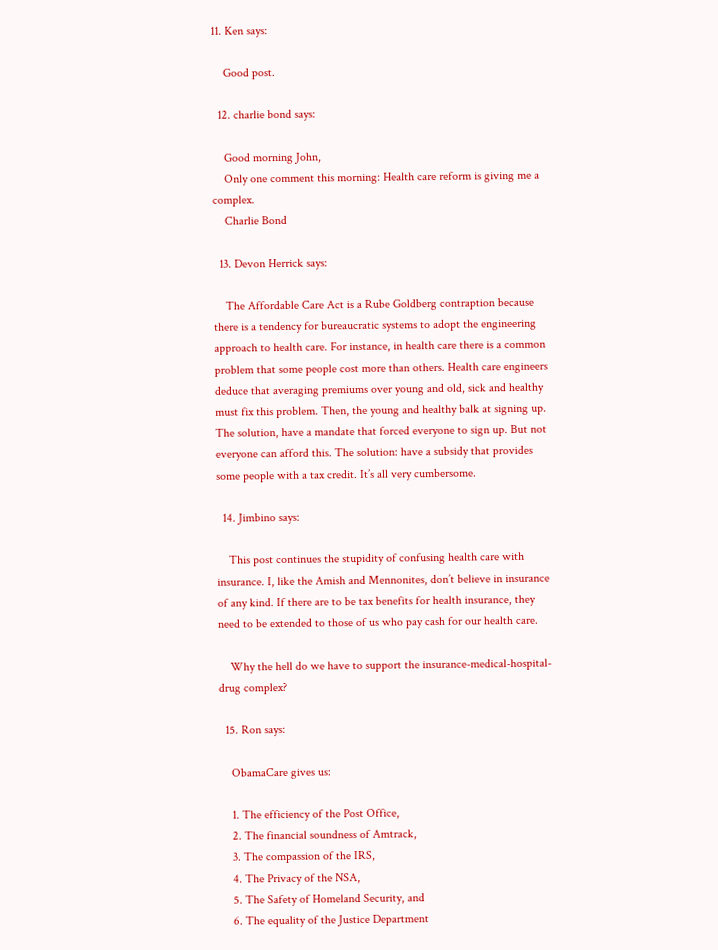11. Ken says:

    Good post.

  12. charlie bond says:

    Good morning John,
    Only one comment this morning: Health care reform is giving me a complex.
    Charlie Bond

  13. Devon Herrick says:

    The Affordable Care Act is a Rube Goldberg contraption because there is a tendency for bureaucratic systems to adopt the engineering approach to health care. For instance, in health care there is a common problem that some people cost more than others. Health care engineers deduce that averaging premiums over young and old, sick and healthy must fix this problem. Then, the young and healthy balk at signing up. The solution, have a mandate that forced everyone to sign up. But not everyone can afford this. The solution: have a subsidy that provides some people with a tax credit. It’s all very cumbersome.

  14. Jimbino says:

    This post continues the stupidity of confusing health care with insurance. I, like the Amish and Mennonites, don’t believe in insurance of any kind. If there are to be tax benefits for health insurance, they need to be extended to those of us who pay cash for our health care.

    Why the hell do we have to support the insurance-medical-hospital-drug complex?

  15. Ron says:

    ObamaCare gives us:

    1. The efficiency of the Post Office,
    2. The financial soundness of Amtrack,
    3. The compassion of the IRS,
    4. The Privacy of the NSA,
    5. The Safety of Homeland Security, and
    6. The equality of the Justice Department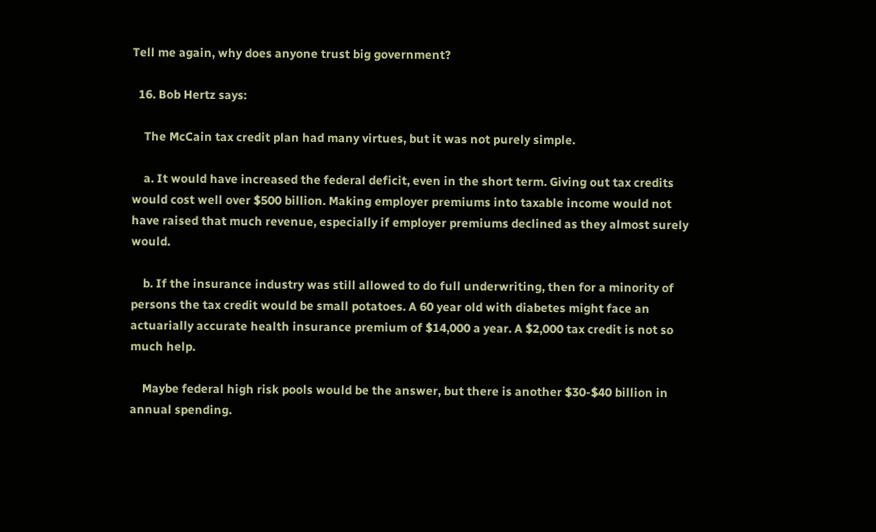Tell me again, why does anyone trust big government?

  16. Bob Hertz says:

    The McCain tax credit plan had many virtues, but it was not purely simple.

    a. It would have increased the federal deficit, even in the short term. Giving out tax credits would cost well over $500 billion. Making employer premiums into taxable income would not have raised that much revenue, especially if employer premiums declined as they almost surely would.

    b. If the insurance industry was still allowed to do full underwriting, then for a minority of persons the tax credit would be small potatoes. A 60 year old with diabetes might face an actuarially accurate health insurance premium of $14,000 a year. A $2,000 tax credit is not so much help.

    Maybe federal high risk pools would be the answer, but there is another $30-$40 billion in annual spending.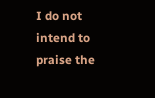I do not intend to praise the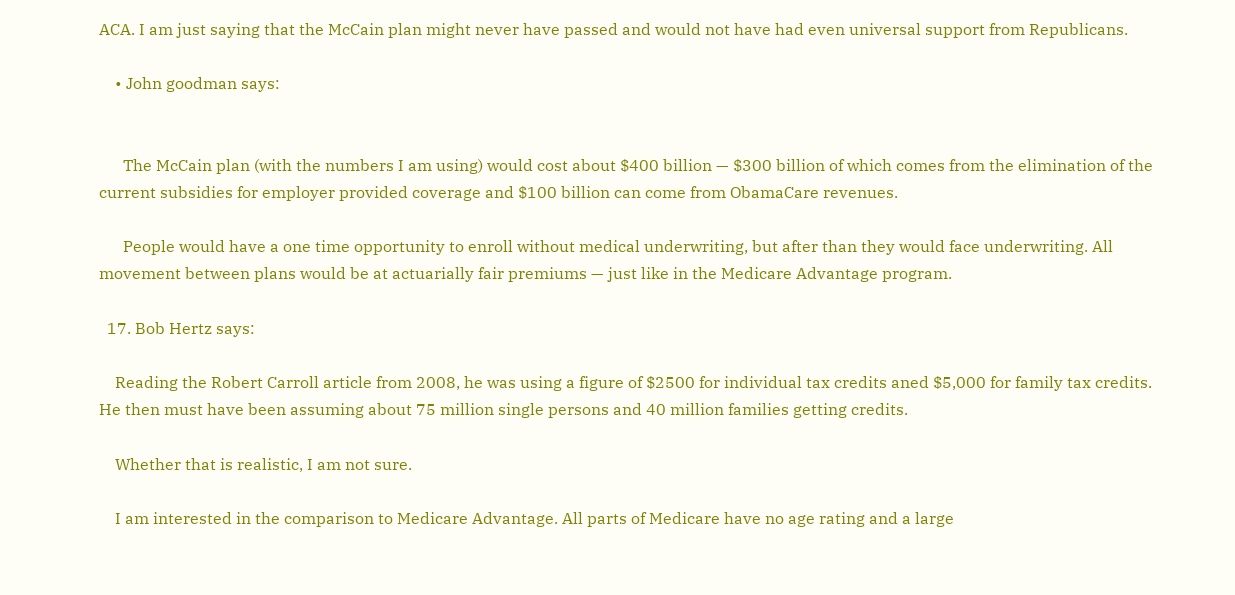ACA. I am just saying that the McCain plan might never have passed and would not have had even universal support from Republicans.

    • John goodman says:


      The McCain plan (with the numbers I am using) would cost about $400 billion — $300 billion of which comes from the elimination of the current subsidies for employer provided coverage and $100 billion can come from ObamaCare revenues.

      People would have a one time opportunity to enroll without medical underwriting, but after than they would face underwriting. All movement between plans would be at actuarially fair premiums — just like in the Medicare Advantage program.

  17. Bob Hertz says:

    Reading the Robert Carroll article from 2008, he was using a figure of $2500 for individual tax credits aned $5,000 for family tax credits. He then must have been assuming about 75 million single persons and 40 million families getting credits.

    Whether that is realistic, I am not sure.

    I am interested in the comparison to Medicare Advantage. All parts of Medicare have no age rating and a large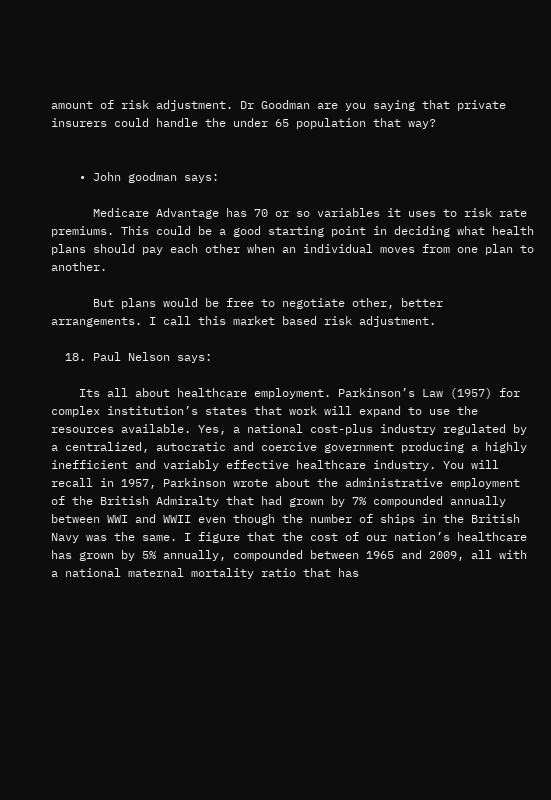amount of risk adjustment. Dr Goodman are you saying that private insurers could handle the under 65 population that way?


    • John goodman says:

      Medicare Advantage has 70 or so variables it uses to risk rate premiums. This could be a good starting point in deciding what health plans should pay each other when an individual moves from one plan to another.

      But plans would be free to negotiate other, better arrangements. I call this market based risk adjustment.

  18. Paul Nelson says:

    Its all about healthcare employment. Parkinson’s Law (1957) for complex institution’s states that work will expand to use the resources available. Yes, a national cost-plus industry regulated by a centralized, autocratic and coercive government producing a highly inefficient and variably effective healthcare industry. You will recall in 1957, Parkinson wrote about the administrative employment of the British Admiralty that had grown by 7% compounded annually between WWI and WWII even though the number of ships in the British Navy was the same. I figure that the cost of our nation’s healthcare has grown by 5% annually, compounded between 1965 and 2009, all with a national maternal mortality ratio that has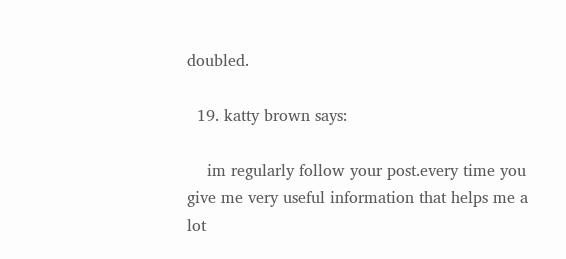doubled.

  19. katty brown says:

    im regularly follow your post.every time you give me very useful information that helps me a lot